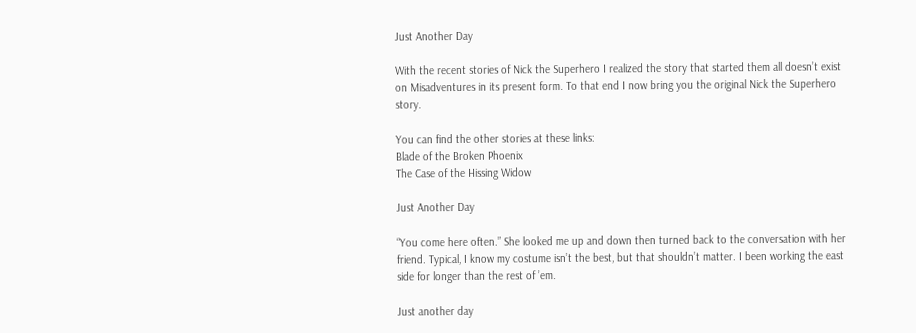Just Another Day

With the recent stories of Nick the Superhero I realized the story that started them all doesn’t exist on Misadventures in its present form. To that end I now bring you the original Nick the Superhero story.

You can find the other stories at these links:
Blade of the Broken Phoenix
The Case of the Hissing Widow

Just Another Day

“You come here often.” She looked me up and down then turned back to the conversation with her friend. Typical, I know my costume isn’t the best, but that shouldn’t matter. I been working the east side for longer than the rest of ’em.

Just another day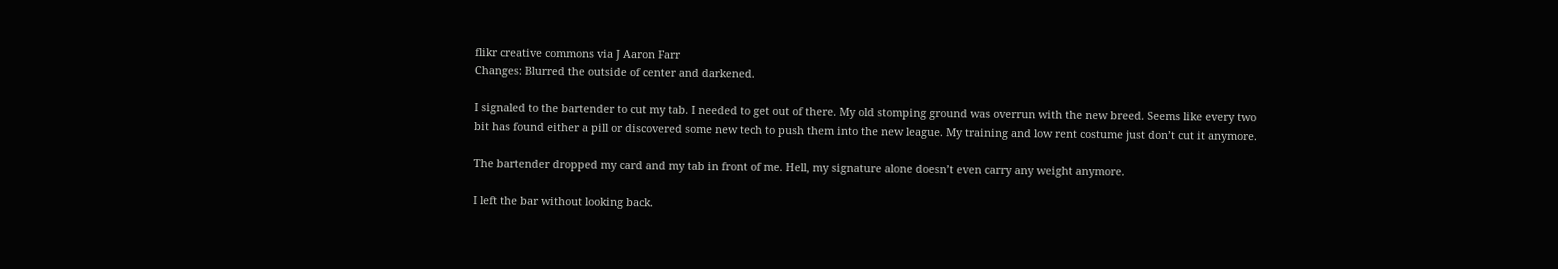flikr creative commons via J Aaron Farr
Changes: Blurred the outside of center and darkened.

I signaled to the bartender to cut my tab. I needed to get out of there. My old stomping ground was overrun with the new breed. Seems like every two bit has found either a pill or discovered some new tech to push them into the new league. My training and low rent costume just don’t cut it anymore.

The bartender dropped my card and my tab in front of me. Hell, my signature alone doesn’t even carry any weight anymore.

I left the bar without looking back.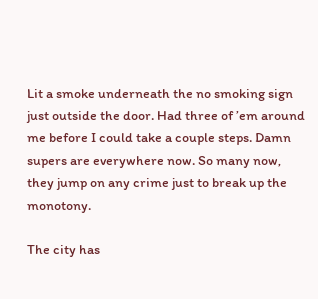Lit a smoke underneath the no smoking sign just outside the door. Had three of ’em around me before I could take a couple steps. Damn supers are everywhere now. So many now, they jump on any crime just to break up the monotony.

The city has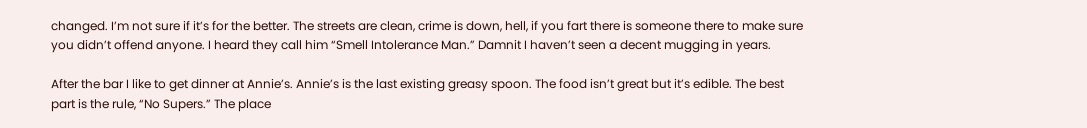changed. I’m not sure if it’s for the better. The streets are clean, crime is down, hell, if you fart there is someone there to make sure you didn’t offend anyone. I heard they call him “Smell Intolerance Man.” Damnit I haven’t seen a decent mugging in years.

After the bar I like to get dinner at Annie’s. Annie’s is the last existing greasy spoon. The food isn’t great but it’s edible. The best part is the rule, “No Supers.” The place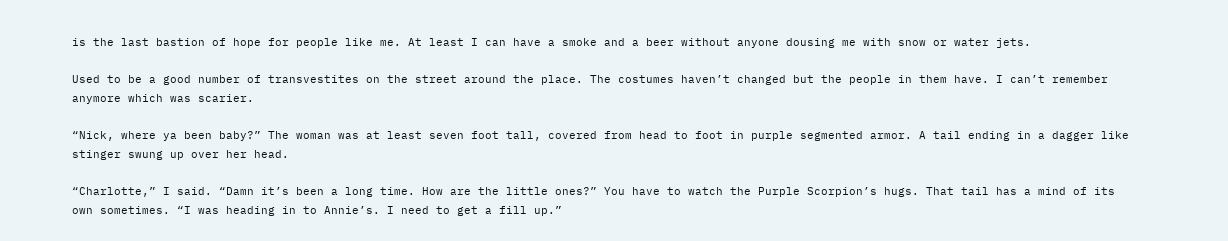is the last bastion of hope for people like me. At least I can have a smoke and a beer without anyone dousing me with snow or water jets.

Used to be a good number of transvestites on the street around the place. The costumes haven’t changed but the people in them have. I can’t remember anymore which was scarier.

“Nick, where ya been baby?” The woman was at least seven foot tall, covered from head to foot in purple segmented armor. A tail ending in a dagger like stinger swung up over her head.

“Charlotte,” I said. “Damn it’s been a long time. How are the little ones?” You have to watch the Purple Scorpion’s hugs. That tail has a mind of its own sometimes. “I was heading in to Annie’s. I need to get a fill up.”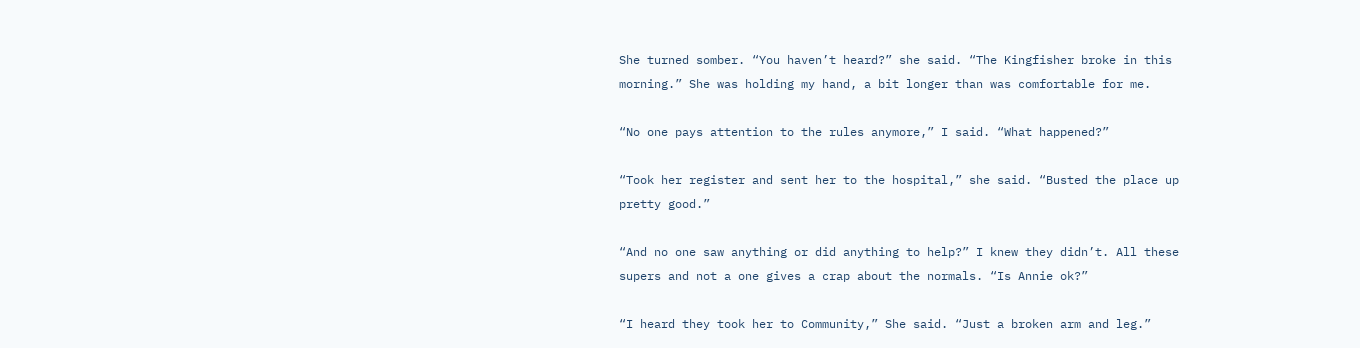She turned somber. “You haven’t heard?” she said. “The Kingfisher broke in this morning.” She was holding my hand, a bit longer than was comfortable for me.

“No one pays attention to the rules anymore,” I said. “What happened?”

“Took her register and sent her to the hospital,” she said. “Busted the place up pretty good.”

“And no one saw anything or did anything to help?” I knew they didn’t. All these supers and not a one gives a crap about the normals. “Is Annie ok?”

“I heard they took her to Community,” She said. “Just a broken arm and leg.”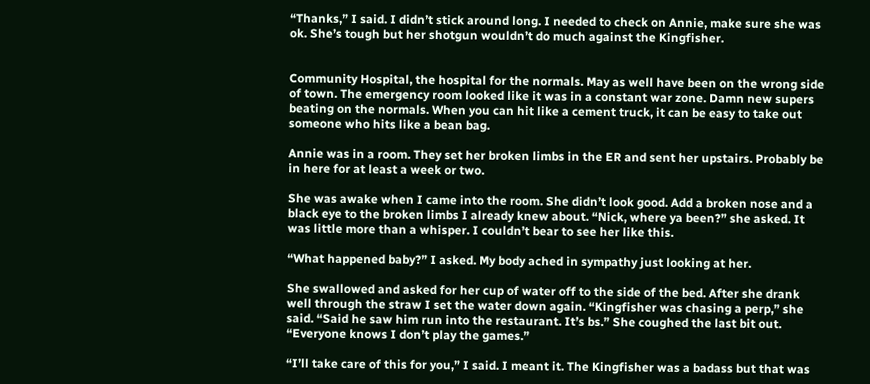“Thanks,” I said. I didn’t stick around long. I needed to check on Annie, make sure she was ok. She’s tough but her shotgun wouldn’t do much against the Kingfisher.


Community Hospital, the hospital for the normals. May as well have been on the wrong side of town. The emergency room looked like it was in a constant war zone. Damn new supers beating on the normals. When you can hit like a cement truck, it can be easy to take out someone who hits like a bean bag.

Annie was in a room. They set her broken limbs in the ER and sent her upstairs. Probably be in here for at least a week or two.

She was awake when I came into the room. She didn’t look good. Add a broken nose and a black eye to the broken limbs I already knew about. “Nick, where ya been?” she asked. It was little more than a whisper. I couldn’t bear to see her like this.

“What happened baby?” I asked. My body ached in sympathy just looking at her.

She swallowed and asked for her cup of water off to the side of the bed. After she drank well through the straw I set the water down again. “Kingfisher was chasing a perp,” she said. “Said he saw him run into the restaurant. It’s bs.” She coughed the last bit out. “Everyone knows I don’t play the games.”

“I’ll take care of this for you,” I said. I meant it. The Kingfisher was a badass but that was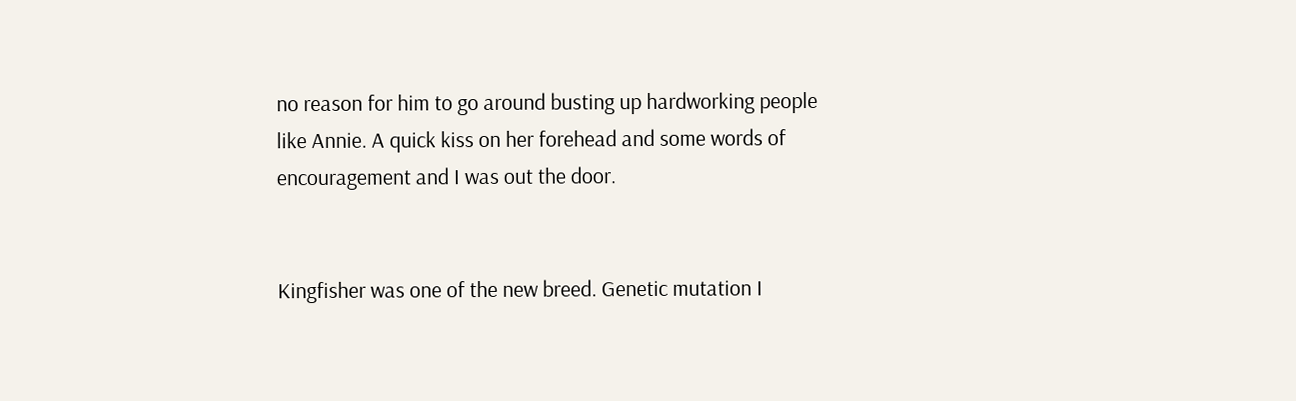no reason for him to go around busting up hardworking people like Annie. A quick kiss on her forehead and some words of encouragement and I was out the door.


Kingfisher was one of the new breed. Genetic mutation I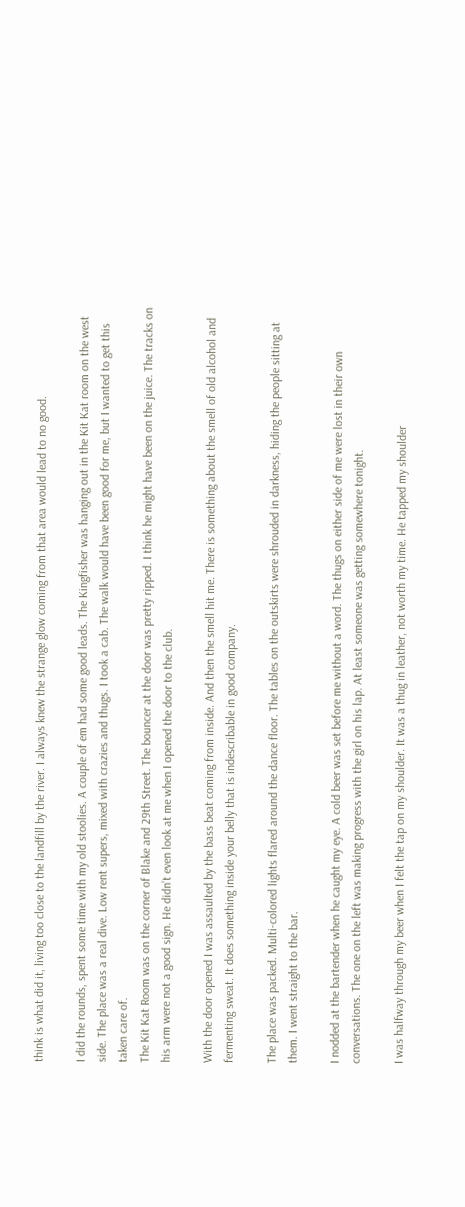think is what did it, living too close to the landfill by the river. I always knew the strange glow coming from that area would lead to no good.

I did the rounds, spent some time with my old stoolies. A couple of em had some good leads. The Kingfisher was hanging out in the Kit Kat room on the west side. The place was a real dive. Low rent supers, mixed with crazies and thugs. I took a cab. The walk would have been good for me, but I wanted to get this taken care of.
The Kit Kat Room was on the corner of Blake and 29th Street. The bouncer at the door was pretty ripped. I think he might have been on the juice. The tracks on his arm were not a good sign. He didn’t even look at me when I opened the door to the club.

With the door opened I was assaulted by the bass beat coming from inside. And then the smell hit me. There is something about the smell of old alcohol and fermenting sweat. It does something inside your belly that is indescribable in good company.

The place was packed. Multi-colored lights flared around the dance floor. The tables on the outskirts were shrouded in darkness, hiding the people sitting at them. I went straight to the bar.

I nodded at the bartender when he caught my eye. A cold beer was set before me without a word. The thugs on either side of me were lost in their own conversations. The one on the left was making progress with the girl on his lap. At least someone was getting somewhere tonight.

I was halfway through my beer when I felt the tap on my shoulder. It was a thug in leather, not worth my time. He tapped my shoulder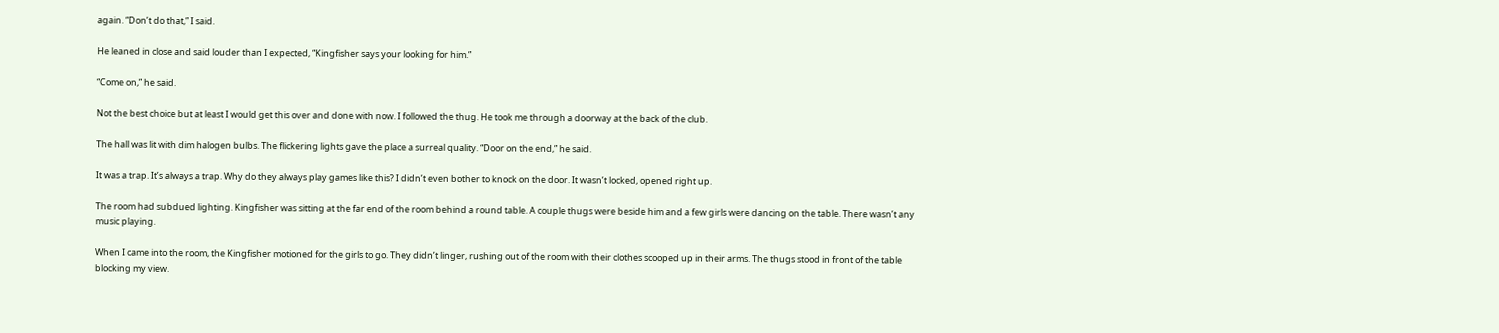again. “Don’t do that,” I said.

He leaned in close and said louder than I expected, “Kingfisher says your looking for him.”

“Come on,” he said.

Not the best choice but at least I would get this over and done with now. I followed the thug. He took me through a doorway at the back of the club.

The hall was lit with dim halogen bulbs. The flickering lights gave the place a surreal quality. “Door on the end,” he said.

It was a trap. It’s always a trap. Why do they always play games like this? I didn’t even bother to knock on the door. It wasn’t locked, opened right up.

The room had subdued lighting. Kingfisher was sitting at the far end of the room behind a round table. A couple thugs were beside him and a few girls were dancing on the table. There wasn’t any music playing.

When I came into the room, the Kingfisher motioned for the girls to go. They didn’t linger, rushing out of the room with their clothes scooped up in their arms. The thugs stood in front of the table blocking my view.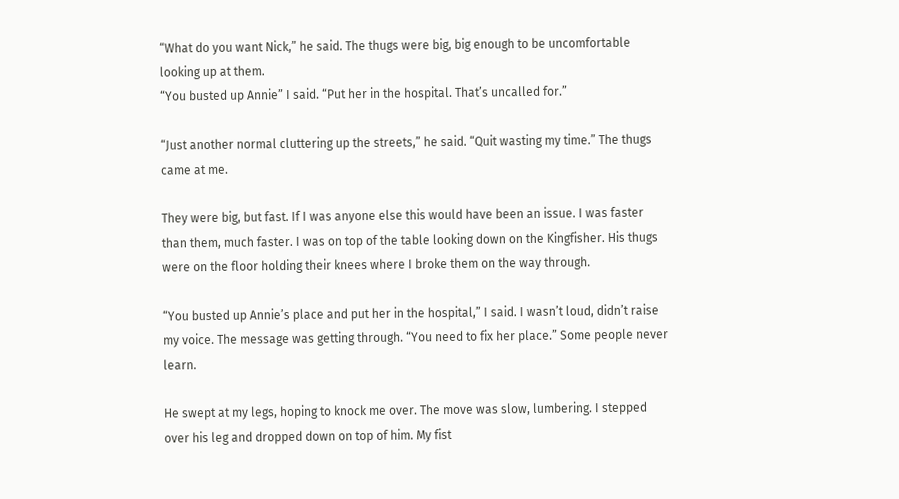“What do you want Nick,” he said. The thugs were big, big enough to be uncomfortable looking up at them.
“You busted up Annie” I said. “Put her in the hospital. That’s uncalled for.”

“Just another normal cluttering up the streets,” he said. “Quit wasting my time.” The thugs came at me.

They were big, but fast. If I was anyone else this would have been an issue. I was faster than them, much faster. I was on top of the table looking down on the Kingfisher. His thugs were on the floor holding their knees where I broke them on the way through.

“You busted up Annie’s place and put her in the hospital,” I said. I wasn’t loud, didn’t raise my voice. The message was getting through. “You need to fix her place.” Some people never learn.

He swept at my legs, hoping to knock me over. The move was slow, lumbering. I stepped over his leg and dropped down on top of him. My fist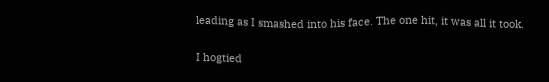leading as I smashed into his face. The one hit, it was all it took.

I hogtied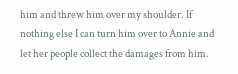him and threw him over my shoulder. If nothing else I can turn him over to Annie and let her people collect the damages from him.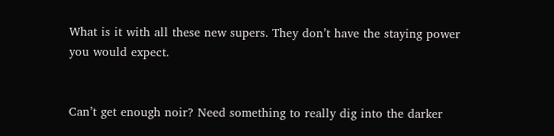What is it with all these new supers. They don’t have the staying power you would expect.


Can’t get enough noir? Need something to really dig into the darker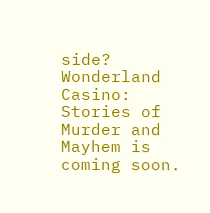side? Wonderland Casino: Stories of Murder and Mayhem is coming soon.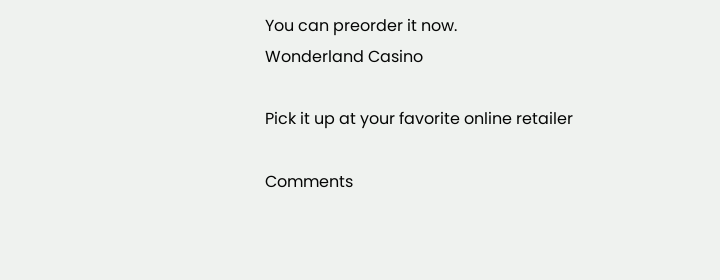You can preorder it now.
Wonderland Casino

Pick it up at your favorite online retailer

Comments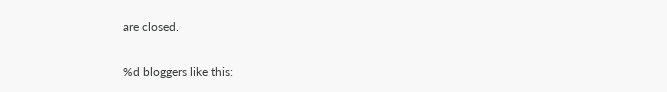are closed.

%d bloggers like this: